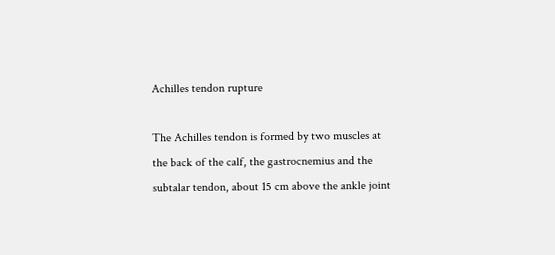Achilles tendon rupture

The Achilles tendon is formed by two muscles at the back of the calf, the gastrocnemius and the subtalar tendon, about 15 cm above the ankle joint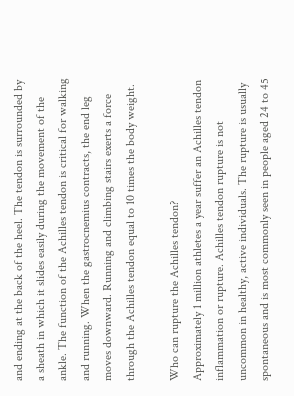and ending at the back of the heel. The tendon is surrounded by a sheath in which it slides easily during the movement of the ankle. The function of the Achilles tendon is critical for walking and running. When the gastrocnemius contracts, the end leg moves downward. Running and climbing stairs exerts a force through the Achilles tendon equal to 10 times the body weight.

Who can rupture the Achilles tendon?
Approximately 1 million athletes a year suffer an Achilles tendon inflammation or rupture. Achilles tendon rupture is not uncommon in healthy, active individuals. The rupture is usually spontaneous and is most commonly seen in people aged 24 to 45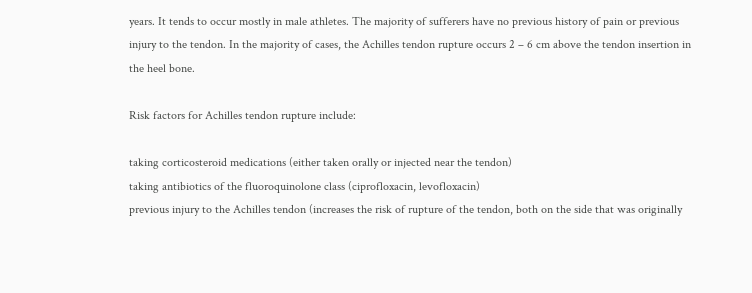years. It tends to occur mostly in male athletes. The majority of sufferers have no previous history of pain or previous injury to the tendon. In the majority of cases, the Achilles tendon rupture occurs 2 – 6 cm above the tendon insertion in the heel bone.

Risk factors for Achilles tendon rupture include:

taking corticosteroid medications (either taken orally or injected near the tendon)
taking antibiotics of the fluoroquinolone class (ciprofloxacin, levofloxacin)
previous injury to the Achilles tendon (increases the risk of rupture of the tendon, both on the side that was originally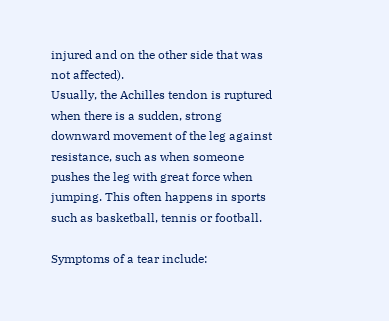injured and on the other side that was not affected).
Usually, the Achilles tendon is ruptured when there is a sudden, strong downward movement of the leg against resistance, such as when someone pushes the leg with great force when jumping. This often happens in sports such as basketball, tennis or football.

Symptoms of a tear include: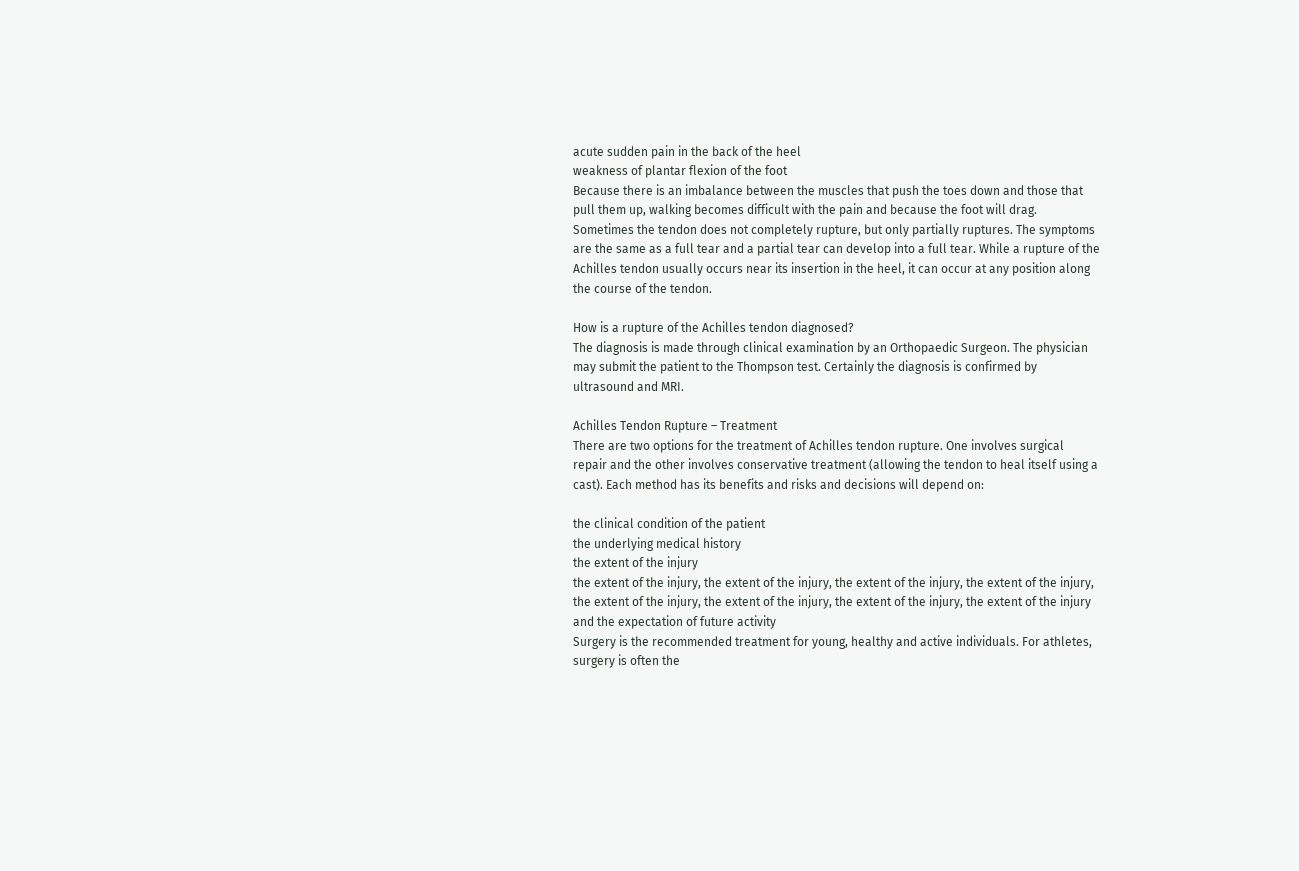acute sudden pain in the back of the heel
weakness of plantar flexion of the foot
Because there is an imbalance between the muscles that push the toes down and those that pull them up, walking becomes difficult with the pain and because the foot will drag. Sometimes the tendon does not completely rupture, but only partially ruptures. The symptoms are the same as a full tear and a partial tear can develop into a full tear. While a rupture of the Achilles tendon usually occurs near its insertion in the heel, it can occur at any position along the course of the tendon.

How is a rupture of the Achilles tendon diagnosed?
The diagnosis is made through clinical examination by an Orthopaedic Surgeon. The physician may submit the patient to the Thompson test. Certainly the diagnosis is confirmed by ultrasound and MRI.

Achilles Tendon Rupture – Treatment
There are two options for the treatment of Achilles tendon rupture. One involves surgical repair and the other involves conservative treatment (allowing the tendon to heal itself using a cast). Each method has its benefits and risks and decisions will depend on:

the clinical condition of the patient
the underlying medical history
the extent of the injury
the extent of the injury, the extent of the injury, the extent of the injury, the extent of the injury, the extent of the injury, the extent of the injury, the extent of the injury, the extent of the injury and the expectation of future activity
Surgery is the recommended treatment for young, healthy and active individuals. For athletes, surgery is often the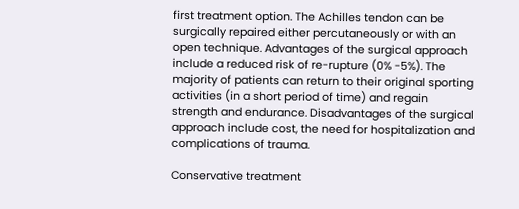first treatment option. The Achilles tendon can be surgically repaired either percutaneously or with an open technique. Advantages of the surgical approach include a reduced risk of re-rupture (0% -5%). The majority of patients can return to their original sporting activities (in a short period of time) and regain strength and endurance. Disadvantages of the surgical approach include cost, the need for hospitalization and complications of trauma.

Conservative treatment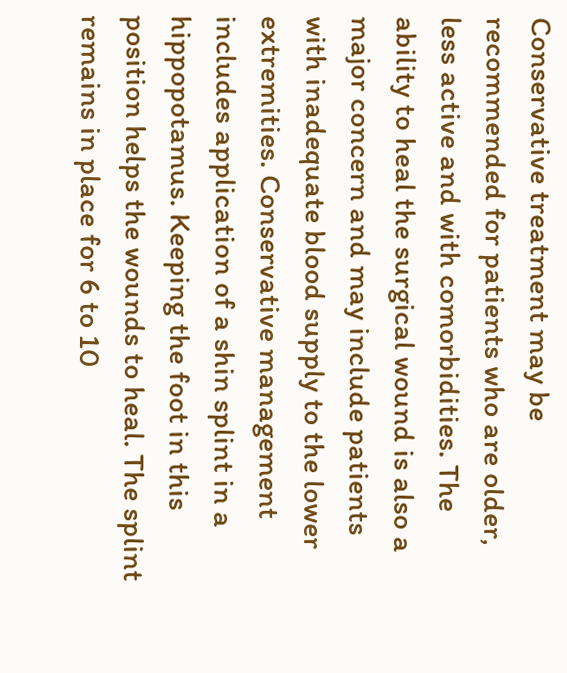Conservative treatment may be recommended for patients who are older, less active and with comorbidities. The ability to heal the surgical wound is also a major concern and may include patients with inadequate blood supply to the lower extremities. Conservative management includes application of a shin splint in a hippopotamus. Keeping the foot in this position helps the wounds to heal. The splint remains in place for 6 to 10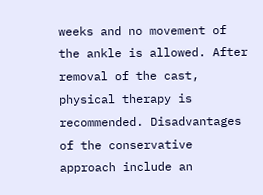weeks and no movement of the ankle is allowed. After removal of the cast, physical therapy is recommended. Disadvantages of the conservative approach include an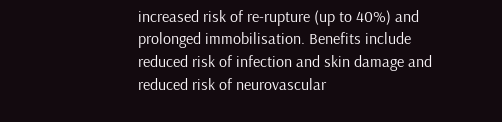increased risk of re-rupture (up to 40%) and prolonged immobilisation. Benefits include reduced risk of infection and skin damage and reduced risk of neurovascular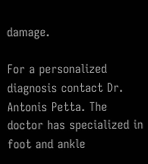damage.

For a personalized diagnosis contact Dr. Antonis Petta. The doctor has specialized in foot and ankle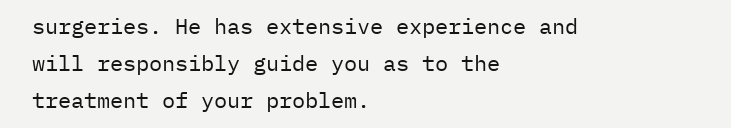surgeries. He has extensive experience and will responsibly guide you as to the treatment of your problem.